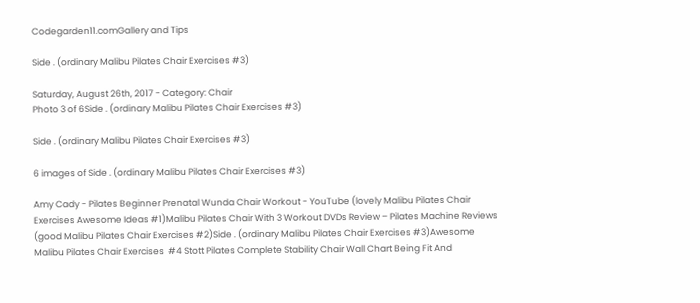Codegarden11.comGallery and Tips

Side . (ordinary Malibu Pilates Chair Exercises #3)

Saturday, August 26th, 2017 - Category: Chair
Photo 3 of 6Side . (ordinary Malibu Pilates Chair Exercises #3)

Side . (ordinary Malibu Pilates Chair Exercises #3)

6 images of Side . (ordinary Malibu Pilates Chair Exercises #3)

Amy Cady - Pilates Beginner Prenatal Wunda Chair Workout - YouTube (lovely Malibu Pilates Chair Exercises Awesome Ideas #1)Malibu Pilates Chair With 3 Workout DVDs Review – Pilates Machine Reviews (good Malibu Pilates Chair Exercises #2)Side . (ordinary Malibu Pilates Chair Exercises #3)Awesome Malibu Pilates Chair Exercises  #4 Stott Pilates Complete Stability Chair Wall Chart Being Fit And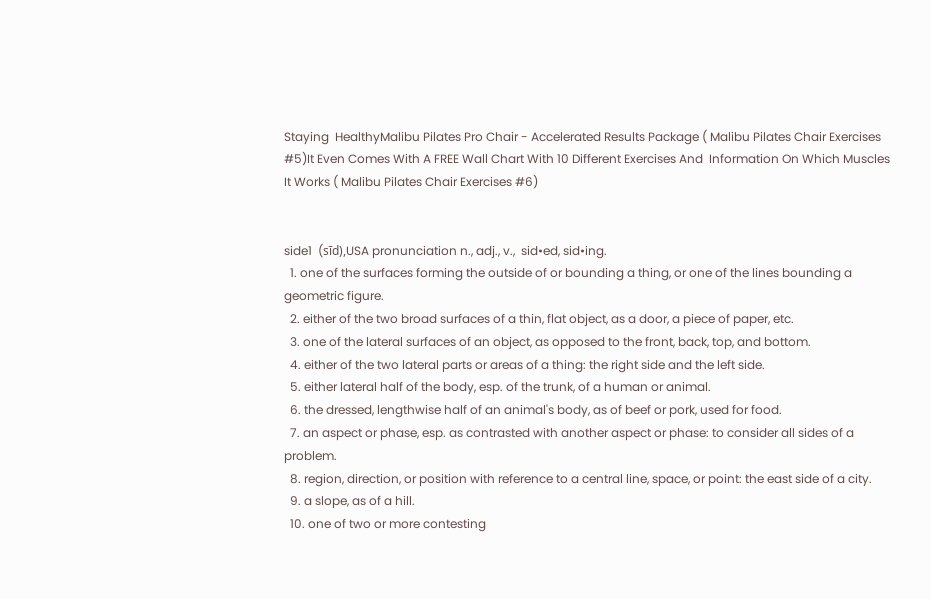Staying  HealthyMalibu Pilates Pro Chair - Accelerated Results Package ( Malibu Pilates Chair Exercises  #5)It Even Comes With A FREE Wall Chart With 10 Different Exercises And  Information On Which Muscles It Works ( Malibu Pilates Chair Exercises #6)


side1  (sīd),USA pronunciation n., adj., v.,  sid•ed, sid•ing.
  1. one of the surfaces forming the outside of or bounding a thing, or one of the lines bounding a geometric figure.
  2. either of the two broad surfaces of a thin, flat object, as a door, a piece of paper, etc.
  3. one of the lateral surfaces of an object, as opposed to the front, back, top, and bottom.
  4. either of the two lateral parts or areas of a thing: the right side and the left side.
  5. either lateral half of the body, esp. of the trunk, of a human or animal.
  6. the dressed, lengthwise half of an animal's body, as of beef or pork, used for food.
  7. an aspect or phase, esp. as contrasted with another aspect or phase: to consider all sides of a problem.
  8. region, direction, or position with reference to a central line, space, or point: the east side of a city.
  9. a slope, as of a hill.
  10. one of two or more contesting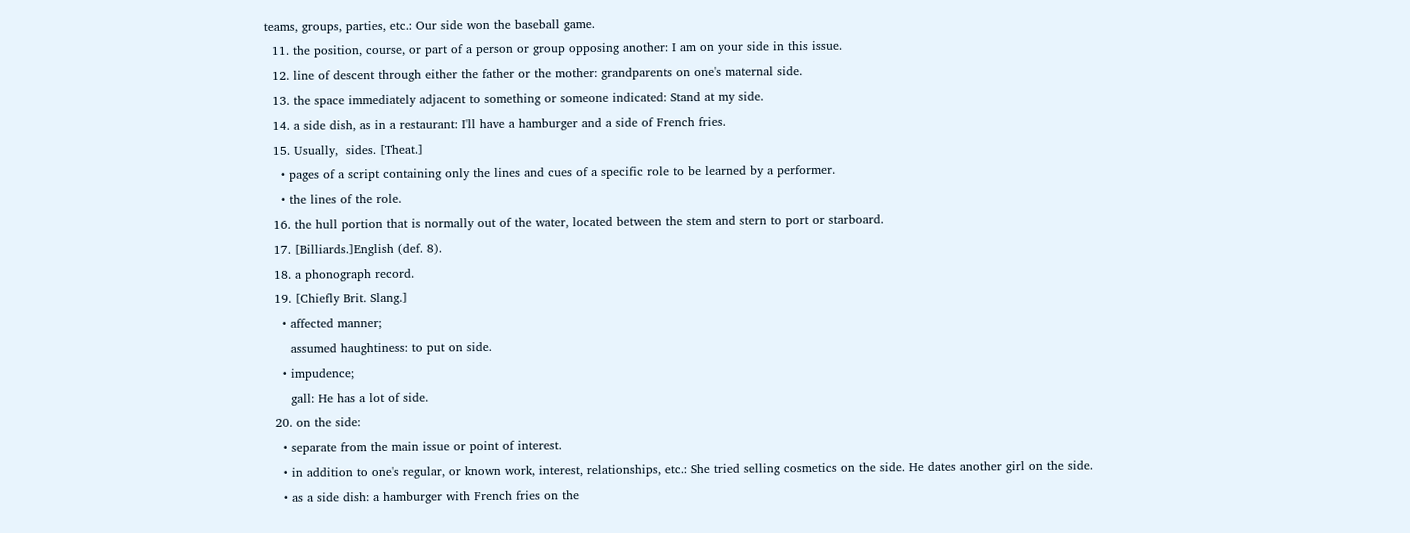teams, groups, parties, etc.: Our side won the baseball game.
  11. the position, course, or part of a person or group opposing another: I am on your side in this issue.
  12. line of descent through either the father or the mother: grandparents on one's maternal side.
  13. the space immediately adjacent to something or someone indicated: Stand at my side.
  14. a side dish, as in a restaurant: I'll have a hamburger and a side of French fries.
  15. Usually,  sides. [Theat.]
    • pages of a script containing only the lines and cues of a specific role to be learned by a performer.
    • the lines of the role.
  16. the hull portion that is normally out of the water, located between the stem and stern to port or starboard.
  17. [Billiards.]English (def. 8).
  18. a phonograph record.
  19. [Chiefly Brit. Slang.]
    • affected manner;
      assumed haughtiness: to put on side.
    • impudence;
      gall: He has a lot of side.
  20. on the side:
    • separate from the main issue or point of interest.
    • in addition to one's regular, or known work, interest, relationships, etc.: She tried selling cosmetics on the side. He dates another girl on the side.
    • as a side dish: a hamburger with French fries on the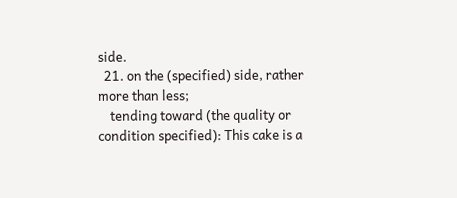side.
  21. on the (specified) side, rather more than less;
    tending toward (the quality or condition specified): This cake is a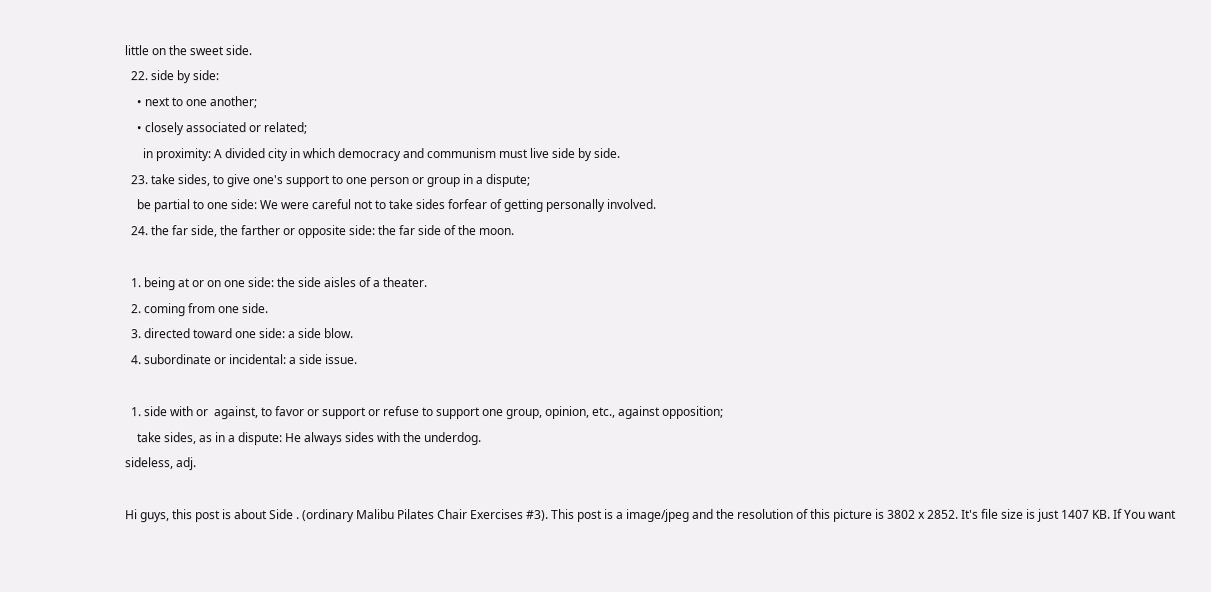little on the sweet side.
  22. side by side:
    • next to one another;
    • closely associated or related;
      in proximity: A divided city in which democracy and communism must live side by side.
  23. take sides, to give one's support to one person or group in a dispute;
    be partial to one side: We were careful not to take sides forfear of getting personally involved.
  24. the far side, the farther or opposite side: the far side of the moon.

  1. being at or on one side: the side aisles of a theater.
  2. coming from one side.
  3. directed toward one side: a side blow.
  4. subordinate or incidental: a side issue.

  1. side with or  against, to favor or support or refuse to support one group, opinion, etc., against opposition;
    take sides, as in a dispute: He always sides with the underdog.
sideless, adj.

Hi guys, this post is about Side . (ordinary Malibu Pilates Chair Exercises #3). This post is a image/jpeg and the resolution of this picture is 3802 x 2852. It's file size is just 1407 KB. If You want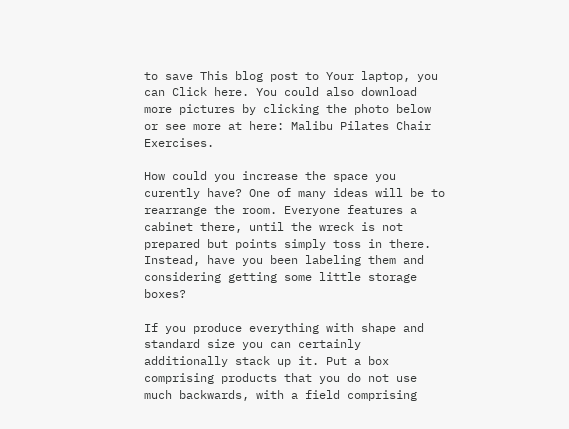to save This blog post to Your laptop, you can Click here. You could also download more pictures by clicking the photo below or see more at here: Malibu Pilates Chair Exercises.

How could you increase the space you curently have? One of many ideas will be to rearrange the room. Everyone features a cabinet there, until the wreck is not prepared but points simply toss in there. Instead, have you been labeling them and considering getting some little storage boxes?

If you produce everything with shape and standard size you can certainly additionally stack up it. Put a box comprising products that you do not use much backwards, with a field comprising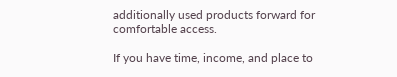additionally used products forward for comfortable access.

If you have time, income, and place to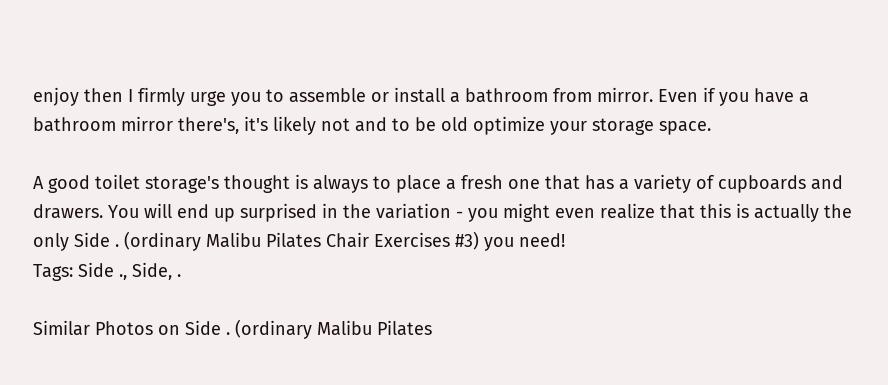enjoy then I firmly urge you to assemble or install a bathroom from mirror. Even if you have a bathroom mirror there's, it's likely not and to be old optimize your storage space.

A good toilet storage's thought is always to place a fresh one that has a variety of cupboards and drawers. You will end up surprised in the variation - you might even realize that this is actually the only Side . (ordinary Malibu Pilates Chair Exercises #3) you need!
Tags: Side ., Side, .

Similar Photos on Side . (ordinary Malibu Pilates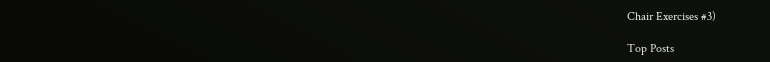Chair Exercises #3)

Top Posts